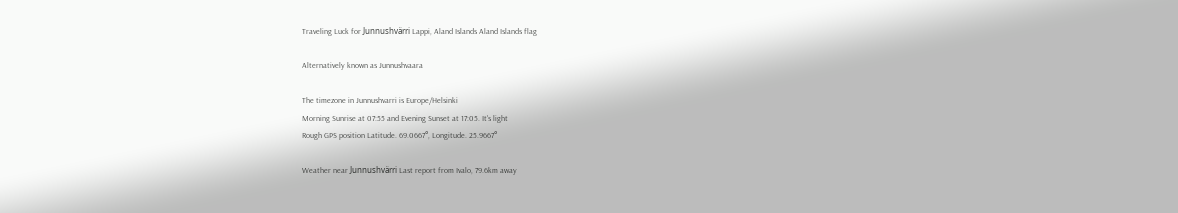Traveling Luck for Junnushvärri Lappi, Aland Islands Aland Islands flag

Alternatively known as Junnushvaara

The timezone in Junnushvarri is Europe/Helsinki
Morning Sunrise at 07:55 and Evening Sunset at 17:05. It's light
Rough GPS position Latitude. 69.0667°, Longitude. 25.9667°

Weather near Junnushvärri Last report from Ivalo, 79.6km away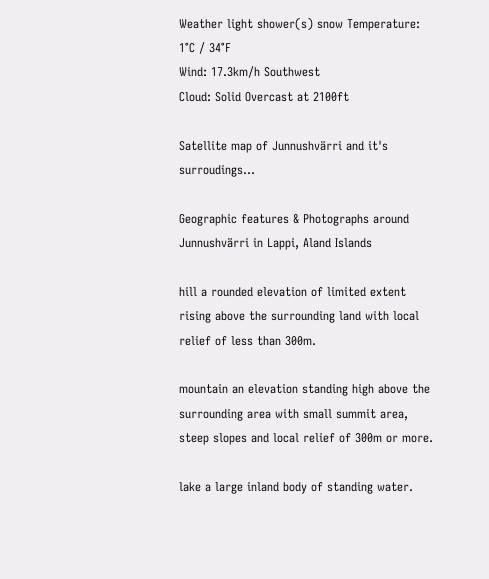Weather light shower(s) snow Temperature: 1°C / 34°F
Wind: 17.3km/h Southwest
Cloud: Solid Overcast at 2100ft

Satellite map of Junnushvärri and it's surroudings...

Geographic features & Photographs around Junnushvärri in Lappi, Aland Islands

hill a rounded elevation of limited extent rising above the surrounding land with local relief of less than 300m.

mountain an elevation standing high above the surrounding area with small summit area, steep slopes and local relief of 300m or more.

lake a large inland body of standing water.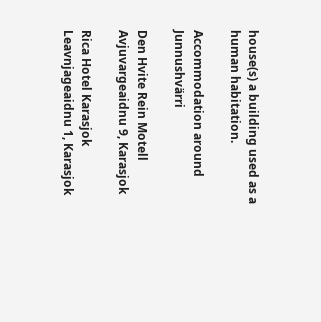house(s) a building used as a human habitation.

Accommodation around Junnushvärri

Den Hvite Rein Motell Avjuvargeaidnu 9, Karasjok

Rica Hotel Karasjok Leavnjageaidnu 1, Karasjok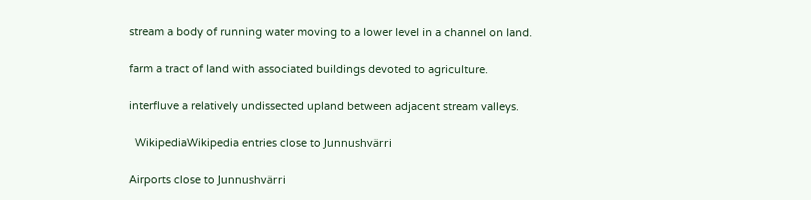stream a body of running water moving to a lower level in a channel on land.

farm a tract of land with associated buildings devoted to agriculture.

interfluve a relatively undissected upland between adjacent stream valleys.

  WikipediaWikipedia entries close to Junnushvärri

Airports close to Junnushvärri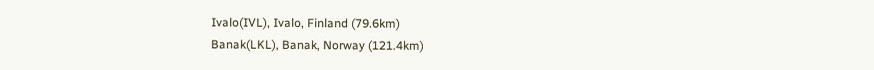Ivalo(IVL), Ivalo, Finland (79.6km)
Banak(LKL), Banak, Norway (121.4km)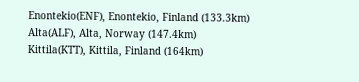Enontekio(ENF), Enontekio, Finland (133.3km)
Alta(ALF), Alta, Norway (147.4km)
Kittila(KTT), Kittila, Finland (164km)